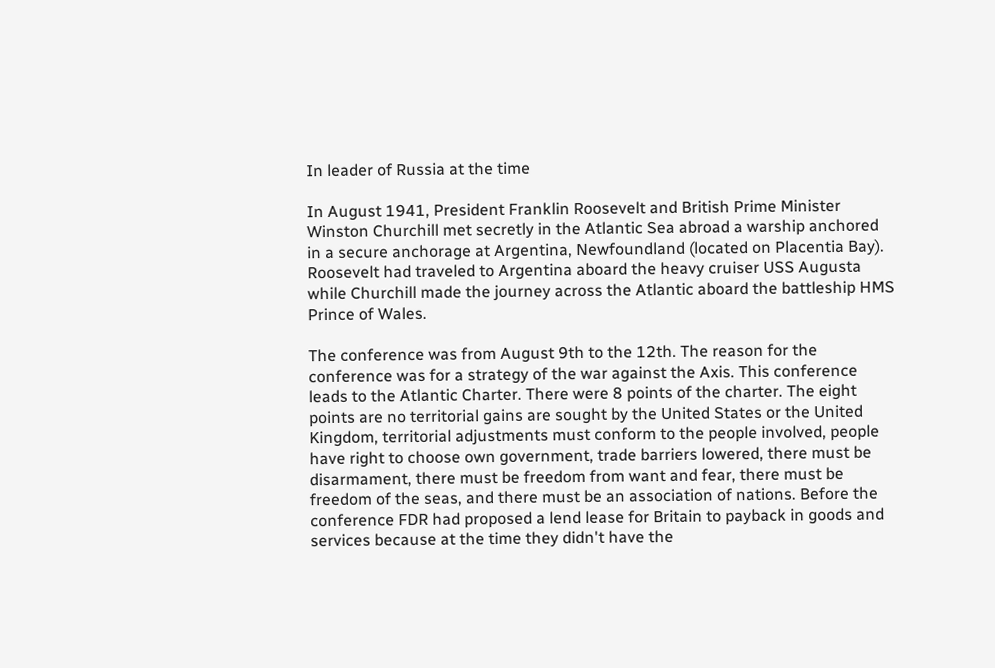In leader of Russia at the time

In August 1941, President Franklin Roosevelt and British Prime Minister Winston Churchill met secretly in the Atlantic Sea abroad a warship anchored in a secure anchorage at Argentina, Newfoundland (located on Placentia Bay). Roosevelt had traveled to Argentina aboard the heavy cruiser USS Augusta while Churchill made the journey across the Atlantic aboard the battleship HMS Prince of Wales.

The conference was from August 9th to the 12th. The reason for the conference was for a strategy of the war against the Axis. This conference leads to the Atlantic Charter. There were 8 points of the charter. The eight points are no territorial gains are sought by the United States or the United Kingdom, territorial adjustments must conform to the people involved, people have right to choose own government, trade barriers lowered, there must be disarmament, there must be freedom from want and fear, there must be freedom of the seas, and there must be an association of nations. Before the conference FDR had proposed a lend lease for Britain to payback in goods and services because at the time they didn't have the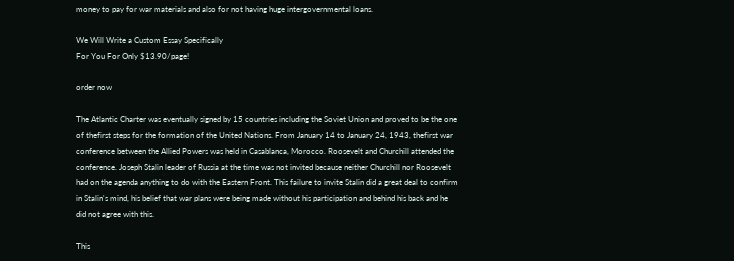money to pay for war materials and also for not having huge intergovernmental loans.

We Will Write a Custom Essay Specifically
For You For Only $13.90/page!

order now

The Atlantic Charter was eventually signed by 15 countries including the Soviet Union and proved to be the one of thefirst steps for the formation of the United Nations. From January 14 to January 24, 1943, thefirst war conference between the Allied Powers was held in Casablanca, Morocco. Roosevelt and Churchill attended the conference. Joseph Stalin leader of Russia at the time was not invited because neither Churchill nor Roosevelt had on the agenda anything to do with the Eastern Front. This failure to invite Stalin did a great deal to confirm in Stalin's mind, his belief that war plans were being made without his participation and behind his back and he did not agree with this.

This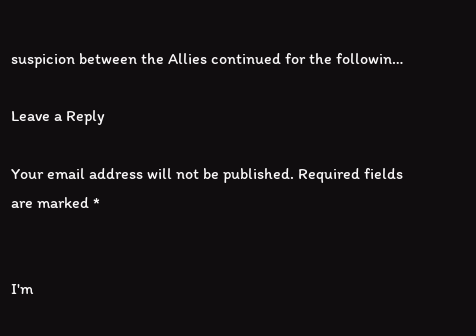suspicion between the Allies continued for the followin…

Leave a Reply

Your email address will not be published. Required fields are marked *


I'm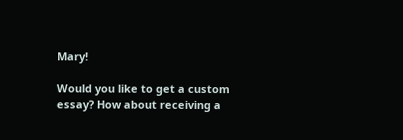Mary!

Would you like to get a custom essay? How about receiving a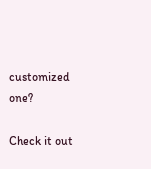customized one?

Check it out